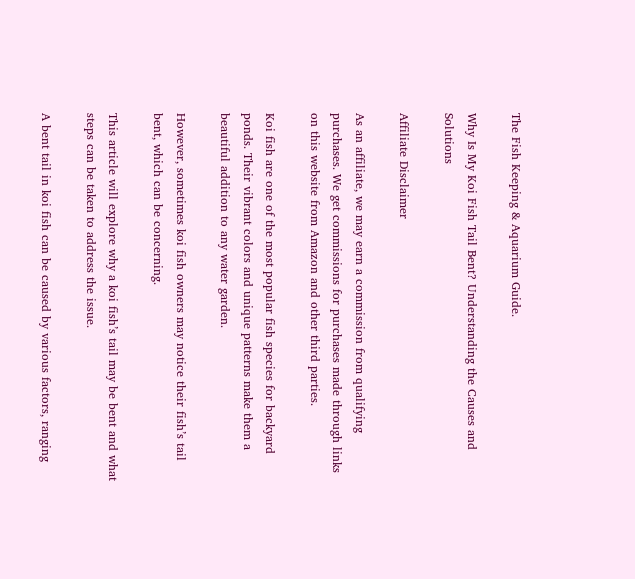The Fish Keeping & Aquarium Guide.

Why Is My Koi Fish Tail Bent? Understanding the Causes and Solutions

Affiliate Disclaimer

As an affiliate, we may earn a commission from qualifying purchases. We get commissions for purchases made through links on this website from Amazon and other third parties.

Koi fish are one of the most popular fish species for backyard ponds. Their vibrant colors and unique patterns make them a beautiful addition to any water garden.

However, sometimes koi fish owners may notice their fish’s tail bent, which can be concerning.

This article will explore why a koi fish’s tail may be bent and what steps can be taken to address the issue.

A bent tail in koi fish can be caused by various factors, ranging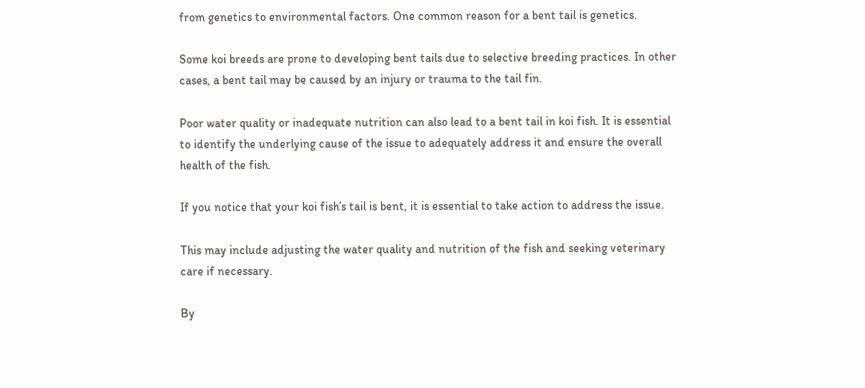from genetics to environmental factors. One common reason for a bent tail is genetics.

Some koi breeds are prone to developing bent tails due to selective breeding practices. In other cases, a bent tail may be caused by an injury or trauma to the tail fin.

Poor water quality or inadequate nutrition can also lead to a bent tail in koi fish. It is essential to identify the underlying cause of the issue to adequately address it and ensure the overall health of the fish.

If you notice that your koi fish’s tail is bent, it is essential to take action to address the issue.

This may include adjusting the water quality and nutrition of the fish and seeking veterinary care if necessary.

By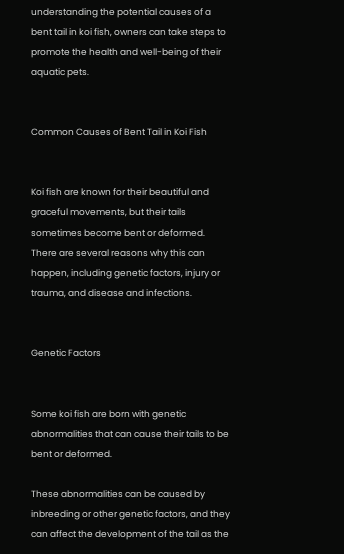understanding the potential causes of a bent tail in koi fish, owners can take steps to promote the health and well-being of their aquatic pets.


Common Causes of Bent Tail in Koi Fish


Koi fish are known for their beautiful and graceful movements, but their tails sometimes become bent or deformed. There are several reasons why this can happen, including genetic factors, injury or trauma, and disease and infections.


Genetic Factors


Some koi fish are born with genetic abnormalities that can cause their tails to be bent or deformed.

These abnormalities can be caused by inbreeding or other genetic factors, and they can affect the development of the tail as the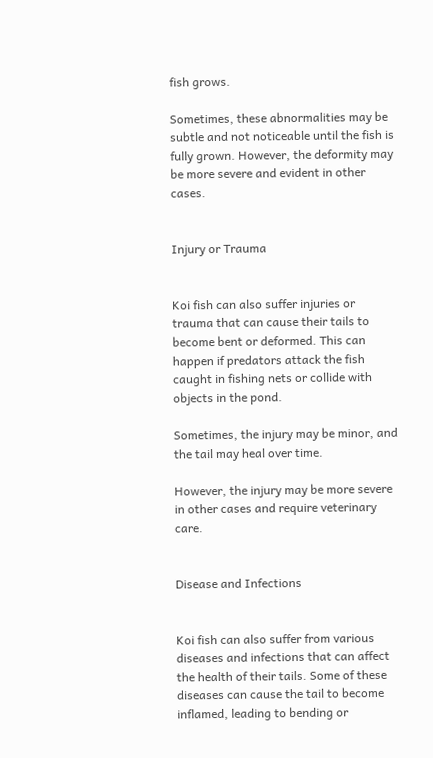fish grows.

Sometimes, these abnormalities may be subtle and not noticeable until the fish is fully grown. However, the deformity may be more severe and evident in other cases.


Injury or Trauma


Koi fish can also suffer injuries or trauma that can cause their tails to become bent or deformed. This can happen if predators attack the fish caught in fishing nets or collide with objects in the pond.

Sometimes, the injury may be minor, and the tail may heal over time.

However, the injury may be more severe in other cases and require veterinary care.


Disease and Infections


Koi fish can also suffer from various diseases and infections that can affect the health of their tails. Some of these diseases can cause the tail to become inflamed, leading to bending or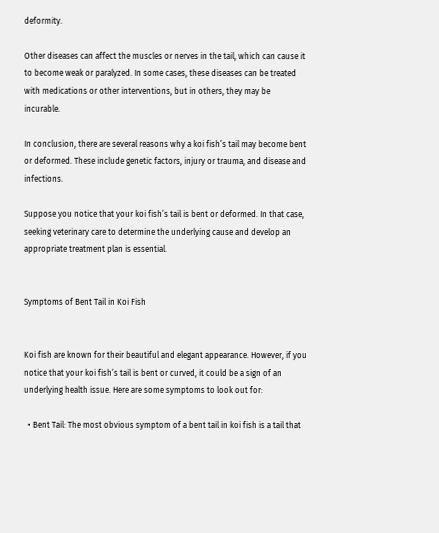deformity.

Other diseases can affect the muscles or nerves in the tail, which can cause it to become weak or paralyzed. In some cases, these diseases can be treated with medications or other interventions, but in others, they may be incurable.

In conclusion, there are several reasons why a koi fish’s tail may become bent or deformed. These include genetic factors, injury or trauma, and disease and infections.

Suppose you notice that your koi fish’s tail is bent or deformed. In that case, seeking veterinary care to determine the underlying cause and develop an appropriate treatment plan is essential.


Symptoms of Bent Tail in Koi Fish


Koi fish are known for their beautiful and elegant appearance. However, if you notice that your koi fish’s tail is bent or curved, it could be a sign of an underlying health issue. Here are some symptoms to look out for:

  • Bent Tail: The most obvious symptom of a bent tail in koi fish is a tail that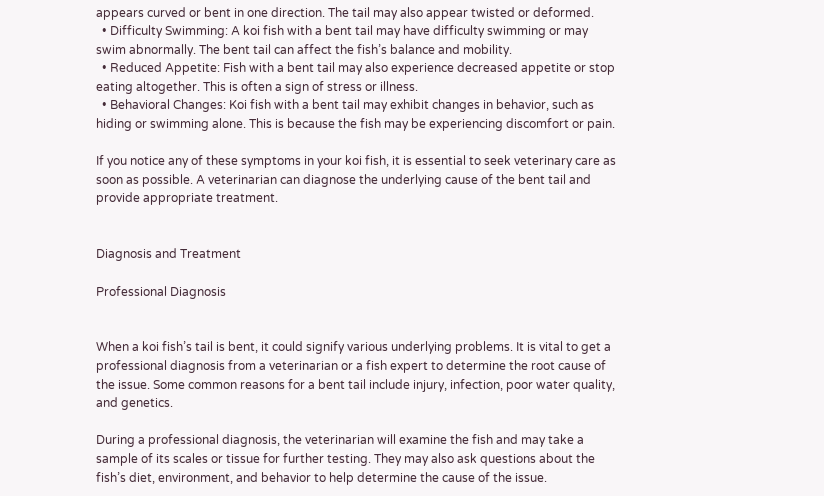appears curved or bent in one direction. The tail may also appear twisted or deformed.
  • Difficulty Swimming: A koi fish with a bent tail may have difficulty swimming or may swim abnormally. The bent tail can affect the fish’s balance and mobility.
  • Reduced Appetite: Fish with a bent tail may also experience decreased appetite or stop eating altogether. This is often a sign of stress or illness.
  • Behavioral Changes: Koi fish with a bent tail may exhibit changes in behavior, such as hiding or swimming alone. This is because the fish may be experiencing discomfort or pain.

If you notice any of these symptoms in your koi fish, it is essential to seek veterinary care as soon as possible. A veterinarian can diagnose the underlying cause of the bent tail and provide appropriate treatment.


Diagnosis and Treatment

Professional Diagnosis


When a koi fish’s tail is bent, it could signify various underlying problems. It is vital to get a professional diagnosis from a veterinarian or a fish expert to determine the root cause of the issue. Some common reasons for a bent tail include injury, infection, poor water quality, and genetics.

During a professional diagnosis, the veterinarian will examine the fish and may take a sample of its scales or tissue for further testing. They may also ask questions about the fish’s diet, environment, and behavior to help determine the cause of the issue.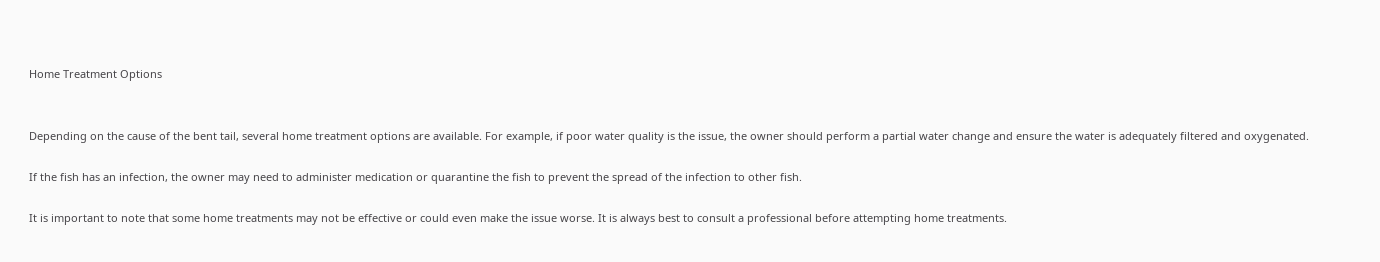Home Treatment Options


Depending on the cause of the bent tail, several home treatment options are available. For example, if poor water quality is the issue, the owner should perform a partial water change and ensure the water is adequately filtered and oxygenated.

If the fish has an infection, the owner may need to administer medication or quarantine the fish to prevent the spread of the infection to other fish.

It is important to note that some home treatments may not be effective or could even make the issue worse. It is always best to consult a professional before attempting home treatments.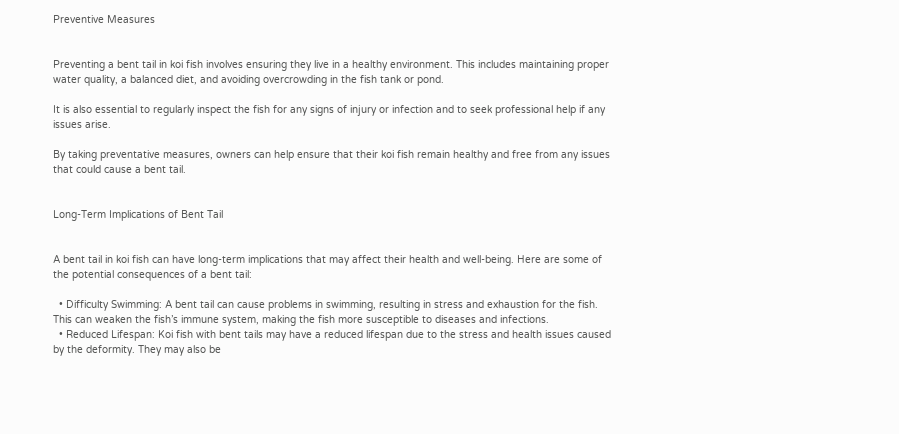Preventive Measures


Preventing a bent tail in koi fish involves ensuring they live in a healthy environment. This includes maintaining proper water quality, a balanced diet, and avoiding overcrowding in the fish tank or pond.

It is also essential to regularly inspect the fish for any signs of injury or infection and to seek professional help if any issues arise.

By taking preventative measures, owners can help ensure that their koi fish remain healthy and free from any issues that could cause a bent tail.


Long-Term Implications of Bent Tail


A bent tail in koi fish can have long-term implications that may affect their health and well-being. Here are some of the potential consequences of a bent tail:

  • Difficulty Swimming: A bent tail can cause problems in swimming, resulting in stress and exhaustion for the fish. This can weaken the fish’s immune system, making the fish more susceptible to diseases and infections.
  • Reduced Lifespan: Koi fish with bent tails may have a reduced lifespan due to the stress and health issues caused by the deformity. They may also be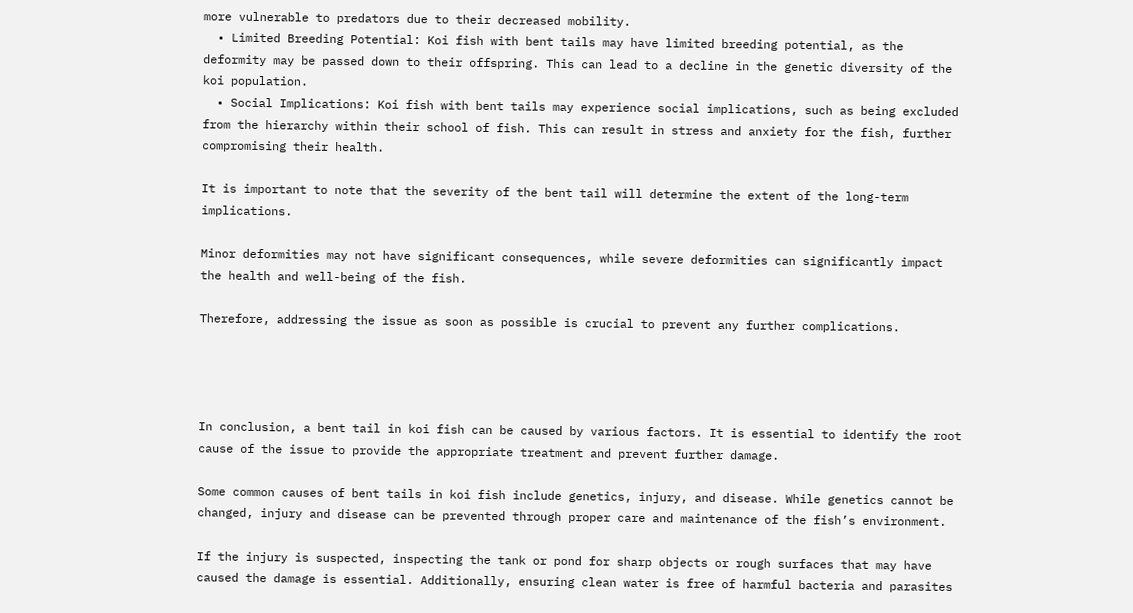more vulnerable to predators due to their decreased mobility.
  • Limited Breeding Potential: Koi fish with bent tails may have limited breeding potential, as the deformity may be passed down to their offspring. This can lead to a decline in the genetic diversity of the koi population.
  • Social Implications: Koi fish with bent tails may experience social implications, such as being excluded from the hierarchy within their school of fish. This can result in stress and anxiety for the fish, further compromising their health.

It is important to note that the severity of the bent tail will determine the extent of the long-term implications.

Minor deformities may not have significant consequences, while severe deformities can significantly impact the health and well-being of the fish.

Therefore, addressing the issue as soon as possible is crucial to prevent any further complications.




In conclusion, a bent tail in koi fish can be caused by various factors. It is essential to identify the root cause of the issue to provide the appropriate treatment and prevent further damage.

Some common causes of bent tails in koi fish include genetics, injury, and disease. While genetics cannot be changed, injury and disease can be prevented through proper care and maintenance of the fish’s environment.

If the injury is suspected, inspecting the tank or pond for sharp objects or rough surfaces that may have caused the damage is essential. Additionally, ensuring clean water is free of harmful bacteria and parasites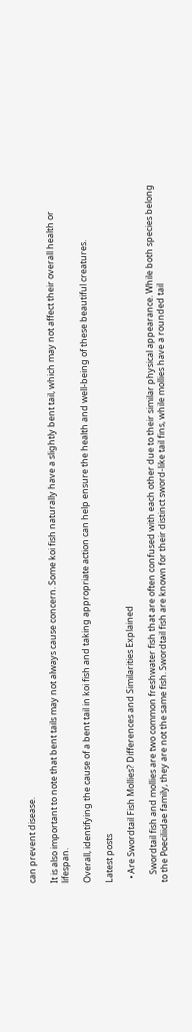can prevent disease.

It is also important to note that bent tails may not always cause concern. Some koi fish naturally have a slightly bent tail, which may not affect their overall health or lifespan.

Overall, identifying the cause of a bent tail in koi fish and taking appropriate action can help ensure the health and well-being of these beautiful creatures.

Latest posts

  • Are Swordtail Fish Mollies? Differences and Similarities Explained

    Swordtail fish and mollies are two common freshwater fish that are often confused with each other due to their similar physical appearance. While both species belong to the Poeciliidae family, they are not the same fish. Swordtail fish are known for their distinct sword-like tail fins, while mollies have a rounded tail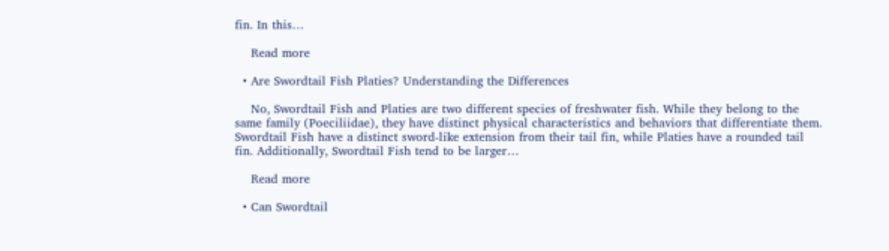fin. In this…

    Read more

  • Are Swordtail Fish Platies? Understanding the Differences

    No, Swordtail Fish and Platies are two different species of freshwater fish. While they belong to the same family (Poeciliidae), they have distinct physical characteristics and behaviors that differentiate them. Swordtail Fish have a distinct sword-like extension from their tail fin, while Platies have a rounded tail fin. Additionally, Swordtail Fish tend to be larger…

    Read more

  • Can Swordtail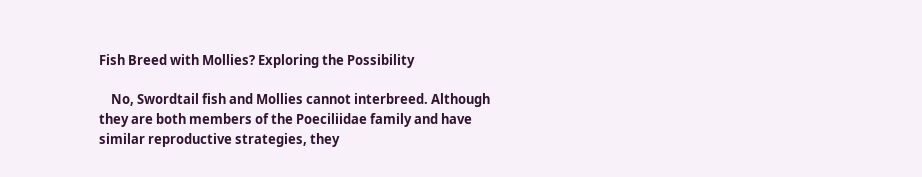Fish Breed with Mollies? Exploring the Possibility

    No, Swordtail fish and Mollies cannot interbreed. Although they are both members of the Poeciliidae family and have similar reproductive strategies, they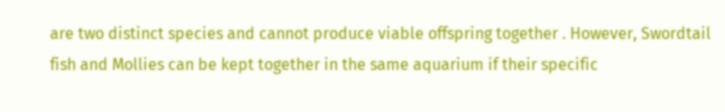are two distinct species and cannot produce viable offspring together . However, Swordtail fish and Mollies can be kept together in the same aquarium if their specific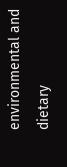environmental and dietary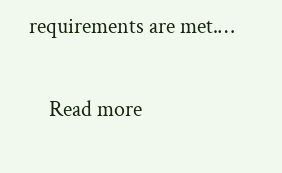requirements are met.…

    Read more